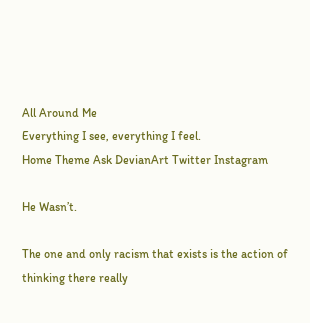All Around Me
Everything I see, everything I feel.
Home Theme Ask DevianArt Twitter Instagram

He Wasn’t.

The one and only racism that exists is the action of thinking there really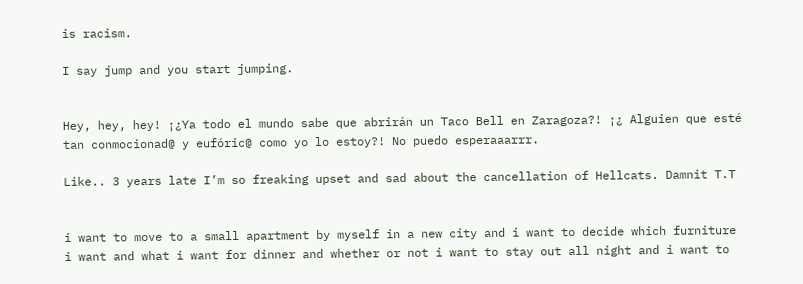is racism.

I say jump and you start jumping.


Hey, hey, hey! ¡¿Ya todo el mundo sabe que abrirán un Taco Bell en Zaragoza?! ¡¿ Alguien que esté tan conmocionad@ y eufóric@ como yo lo estoy?! No puedo esperaaarrr.

Like.. 3 years late I’m so freaking upset and sad about the cancellation of Hellcats. Damnit T.T


i want to move to a small apartment by myself in a new city and i want to decide which furniture i want and what i want for dinner and whether or not i want to stay out all night and i want to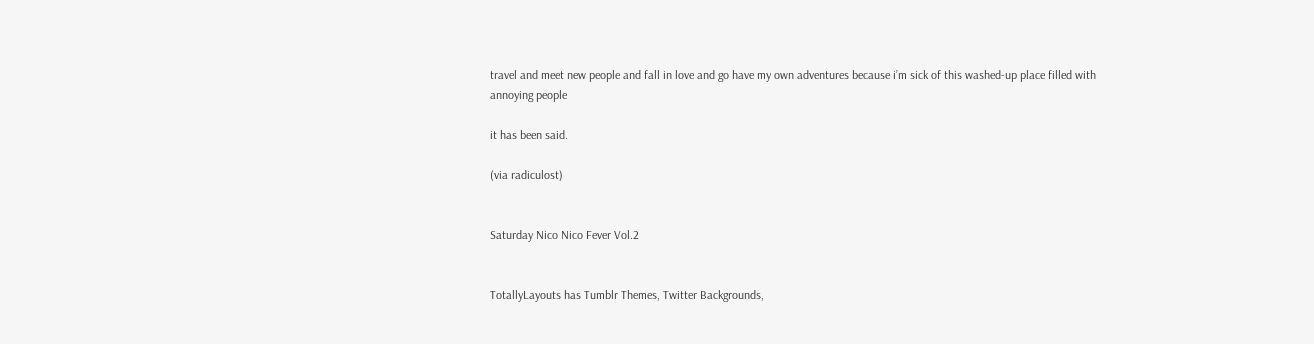travel and meet new people and fall in love and go have my own adventures because i’m sick of this washed-up place filled with annoying people

it has been said.

(via radiculost)


Saturday Nico Nico Fever Vol.2


TotallyLayouts has Tumblr Themes, Twitter Backgrounds,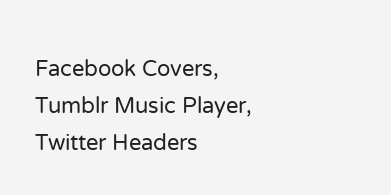Facebook Covers, Tumblr Music Player, Twitter Headers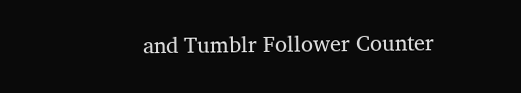and Tumblr Follower Counter